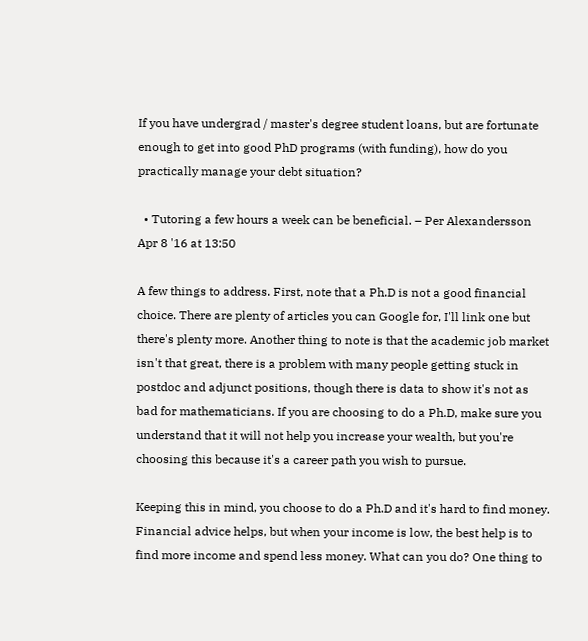If you have undergrad / master's degree student loans, but are fortunate enough to get into good PhD programs (with funding), how do you practically manage your debt situation?

  • Tutoring a few hours a week can be beneficial. – Per Alexandersson Apr 8 '16 at 13:50

A few things to address. First, note that a Ph.D is not a good financial choice. There are plenty of articles you can Google for, I'll link one but there's plenty more. Another thing to note is that the academic job market isn't that great, there is a problem with many people getting stuck in postdoc and adjunct positions, though there is data to show it's not as bad for mathematicians. If you are choosing to do a Ph.D, make sure you understand that it will not help you increase your wealth, but you're choosing this because it's a career path you wish to pursue.

Keeping this in mind, you choose to do a Ph.D and it's hard to find money. Financial advice helps, but when your income is low, the best help is to find more income and spend less money. What can you do? One thing to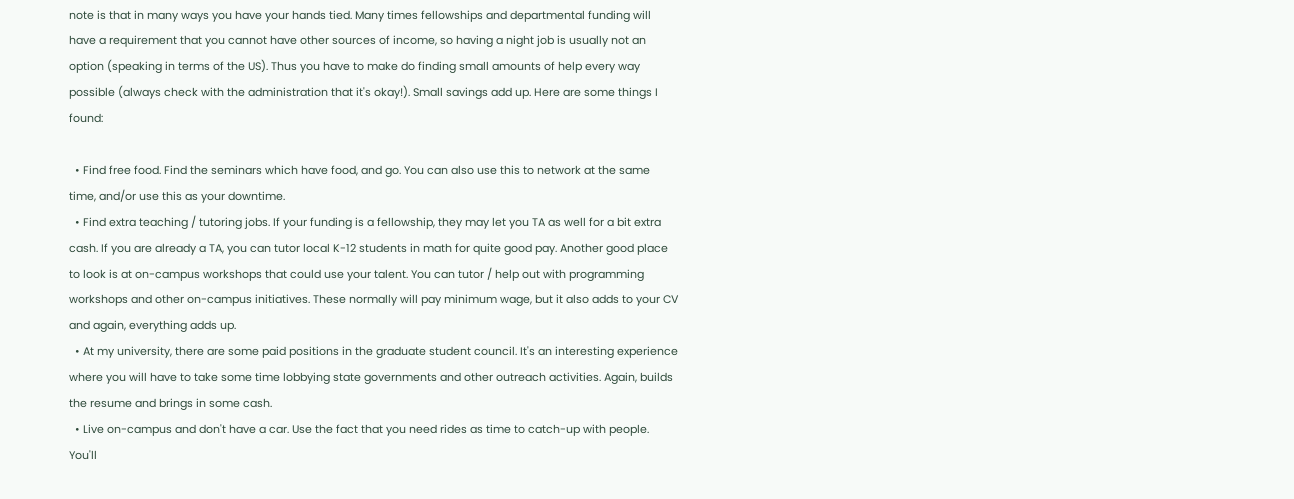note is that in many ways you have your hands tied. Many times fellowships and departmental funding will have a requirement that you cannot have other sources of income, so having a night job is usually not an option (speaking in terms of the US). Thus you have to make do finding small amounts of help every way possible (always check with the administration that it's okay!). Small savings add up. Here are some things I found:

  • Find free food. Find the seminars which have food, and go. You can also use this to network at the same time, and/or use this as your downtime.
  • Find extra teaching / tutoring jobs. If your funding is a fellowship, they may let you TA as well for a bit extra cash. If you are already a TA, you can tutor local K-12 students in math for quite good pay. Another good place to look is at on-campus workshops that could use your talent. You can tutor / help out with programming workshops and other on-campus initiatives. These normally will pay minimum wage, but it also adds to your CV and again, everything adds up.
  • At my university, there are some paid positions in the graduate student council. It's an interesting experience where you will have to take some time lobbying state governments and other outreach activities. Again, builds the resume and brings in some cash.
  • Live on-campus and don't have a car. Use the fact that you need rides as time to catch-up with people. You'll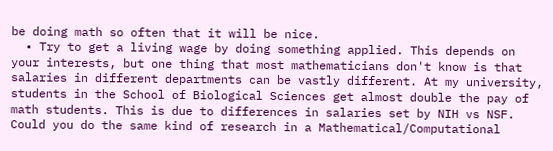be doing math so often that it will be nice.
  • Try to get a living wage by doing something applied. This depends on your interests, but one thing that most mathematicians don't know is that salaries in different departments can be vastly different. At my university, students in the School of Biological Sciences get almost double the pay of math students. This is due to differences in salaries set by NIH vs NSF. Could you do the same kind of research in a Mathematical/Computational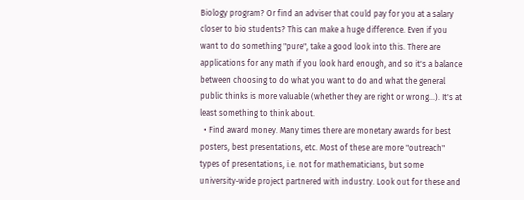Biology program? Or find an adviser that could pay for you at a salary closer to bio students? This can make a huge difference. Even if you want to do something "pure", take a good look into this. There are applications for any math if you look hard enough, and so it's a balance between choosing to do what you want to do and what the general public thinks is more valuable (whether they are right or wrong...). It's at least something to think about.
  • Find award money. Many times there are monetary awards for best posters, best presentations, etc. Most of these are more "outreach" types of presentations, i.e. not for mathematicians, but some university-wide project partnered with industry. Look out for these and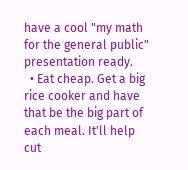have a cool "my math for the general public" presentation ready.
  • Eat cheap. Get a big rice cooker and have that be the big part of each meal. It'll help cut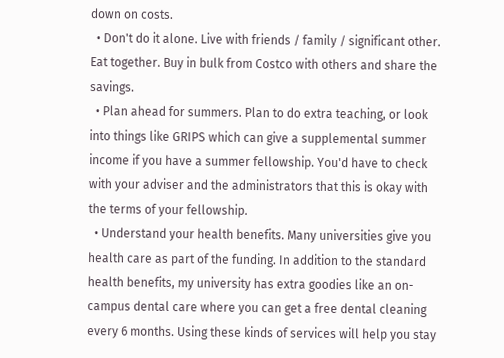down on costs.
  • Don't do it alone. Live with friends / family / significant other. Eat together. Buy in bulk from Costco with others and share the savings.
  • Plan ahead for summers. Plan to do extra teaching, or look into things like GRIPS which can give a supplemental summer income if you have a summer fellowship. You'd have to check with your adviser and the administrators that this is okay with the terms of your fellowship.
  • Understand your health benefits. Many universities give you health care as part of the funding. In addition to the standard health benefits, my university has extra goodies like an on-campus dental care where you can get a free dental cleaning every 6 months. Using these kinds of services will help you stay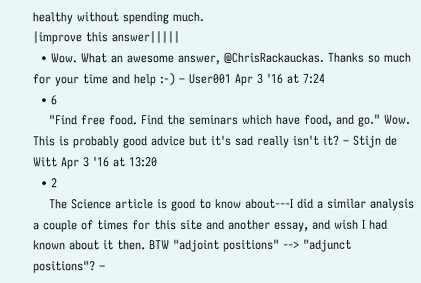healthy without spending much.
|improve this answer|||||
  • Wow. What an awesome answer, @ChrisRackauckas. Thanks so much for your time and help :-) – User001 Apr 3 '16 at 7:24
  • 6
    "Find free food. Find the seminars which have food, and go." Wow. This is probably good advice but it's sad really isn't it? – Stijn de Witt Apr 3 '16 at 13:20
  • 2
    The Science article is good to know about---I did a similar analysis a couple of times for this site and another essay, and wish I had known about it then. BTW "adjoint positions" --> "adjunct positions"? –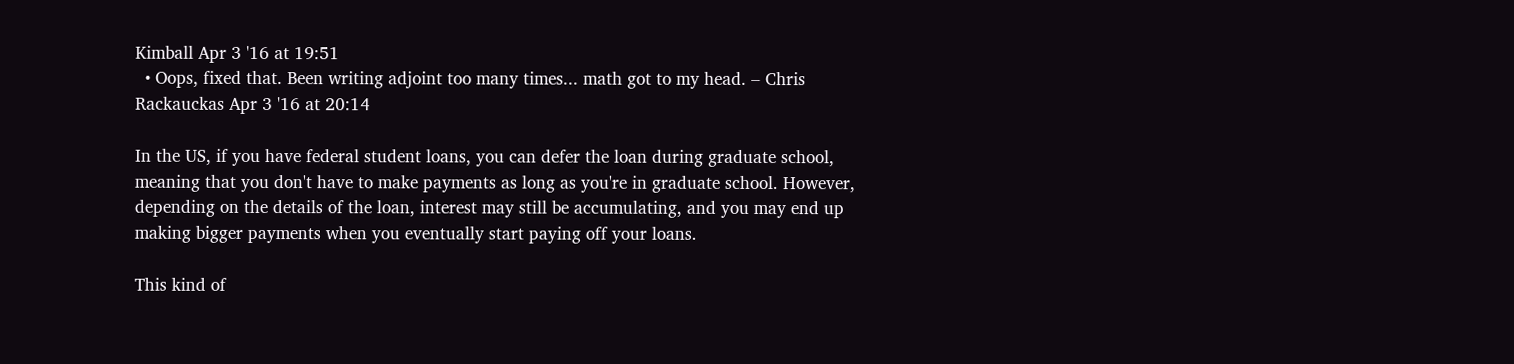Kimball Apr 3 '16 at 19:51
  • Oops, fixed that. Been writing adjoint too many times... math got to my head. – Chris Rackauckas Apr 3 '16 at 20:14

In the US, if you have federal student loans, you can defer the loan during graduate school, meaning that you don't have to make payments as long as you're in graduate school. However, depending on the details of the loan, interest may still be accumulating, and you may end up making bigger payments when you eventually start paying off your loans.

This kind of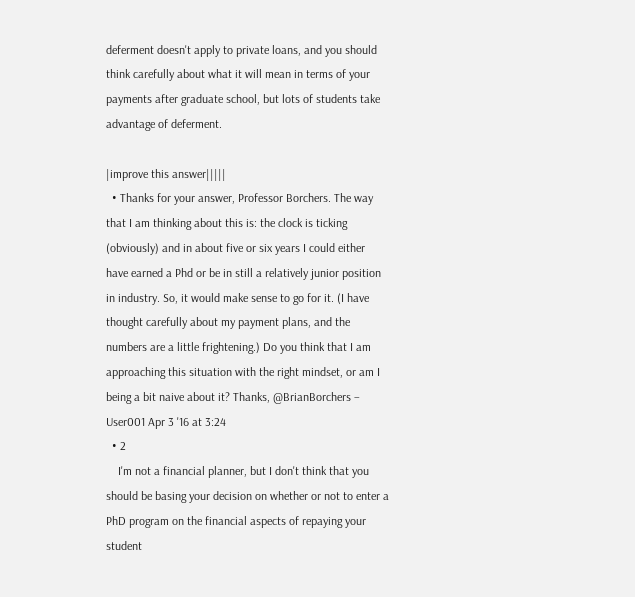deferment doesn't apply to private loans, and you should think carefully about what it will mean in terms of your payments after graduate school, but lots of students take advantage of deferment.

|improve this answer|||||
  • Thanks for your answer, Professor Borchers. The way that I am thinking about this is: the clock is ticking (obviously) and in about five or six years I could either have earned a Phd or be in still a relatively junior position in industry. So, it would make sense to go for it. (I have thought carefully about my payment plans, and the numbers are a little frightening.) Do you think that I am approaching this situation with the right mindset, or am I being a bit naive about it? Thanks, @BrianBorchers – User001 Apr 3 '16 at 3:24
  • 2
    I'm not a financial planner, but I don't think that you should be basing your decision on whether or not to enter a PhD program on the financial aspects of repaying your student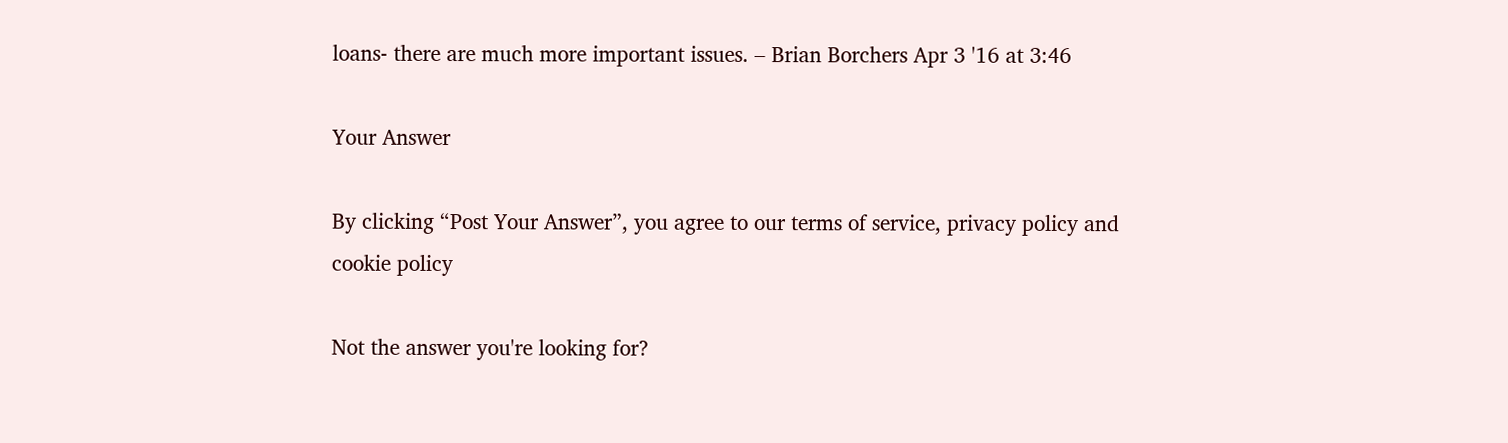loans- there are much more important issues. – Brian Borchers Apr 3 '16 at 3:46

Your Answer

By clicking “Post Your Answer”, you agree to our terms of service, privacy policy and cookie policy

Not the answer you're looking for?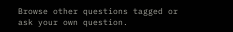Browse other questions tagged or ask your own question.